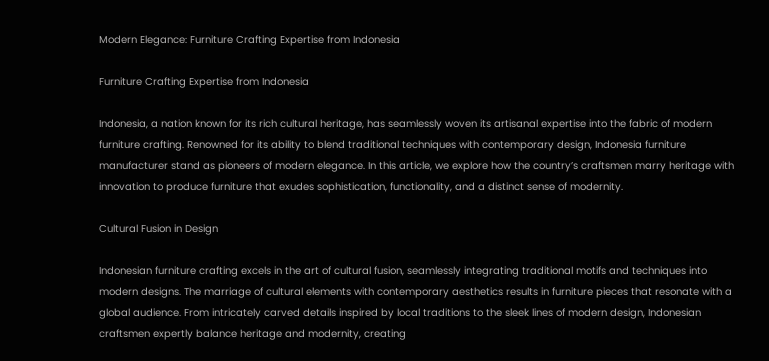Modern Elegance: Furniture Crafting Expertise from Indonesia

Furniture Crafting Expertise from Indonesia

Indonesia, a nation known for its rich cultural heritage, has seamlessly woven its artisanal expertise into the fabric of modern furniture crafting. Renowned for its ability to blend traditional techniques with contemporary design, Indonesia furniture manufacturer stand as pioneers of modern elegance. In this article, we explore how the country’s craftsmen marry heritage with innovation to produce furniture that exudes sophistication, functionality, and a distinct sense of modernity.

Cultural Fusion in Design

Indonesian furniture crafting excels in the art of cultural fusion, seamlessly integrating traditional motifs and techniques into modern designs. The marriage of cultural elements with contemporary aesthetics results in furniture pieces that resonate with a global audience. From intricately carved details inspired by local traditions to the sleek lines of modern design, Indonesian craftsmen expertly balance heritage and modernity, creating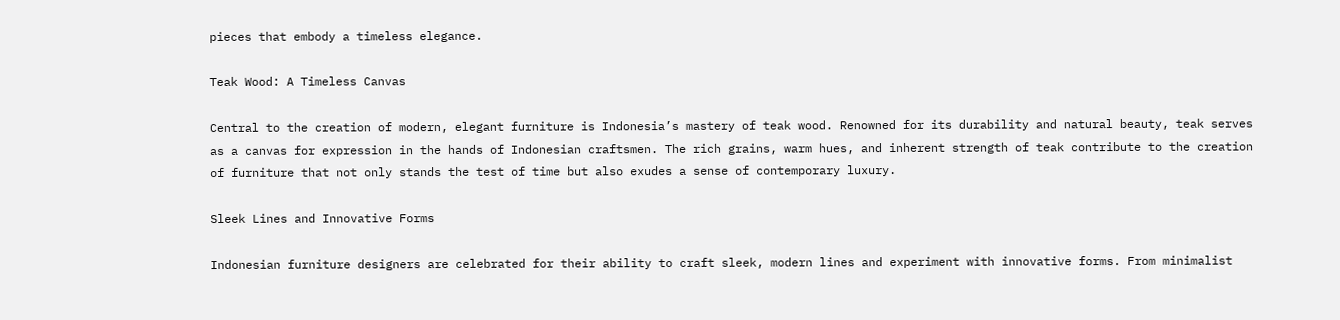pieces that embody a timeless elegance.

Teak Wood: A Timeless Canvas

Central to the creation of modern, elegant furniture is Indonesia’s mastery of teak wood. Renowned for its durability and natural beauty, teak serves as a canvas for expression in the hands of Indonesian craftsmen. The rich grains, warm hues, and inherent strength of teak contribute to the creation of furniture that not only stands the test of time but also exudes a sense of contemporary luxury.

Sleek Lines and Innovative Forms

Indonesian furniture designers are celebrated for their ability to craft sleek, modern lines and experiment with innovative forms. From minimalist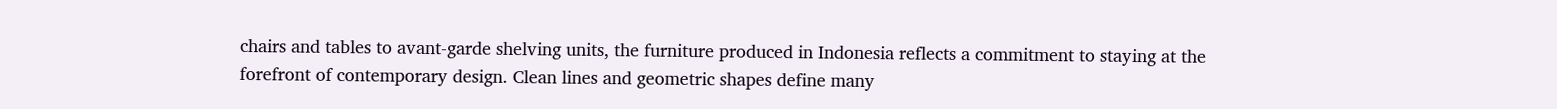chairs and tables to avant-garde shelving units, the furniture produced in Indonesia reflects a commitment to staying at the forefront of contemporary design. Clean lines and geometric shapes define many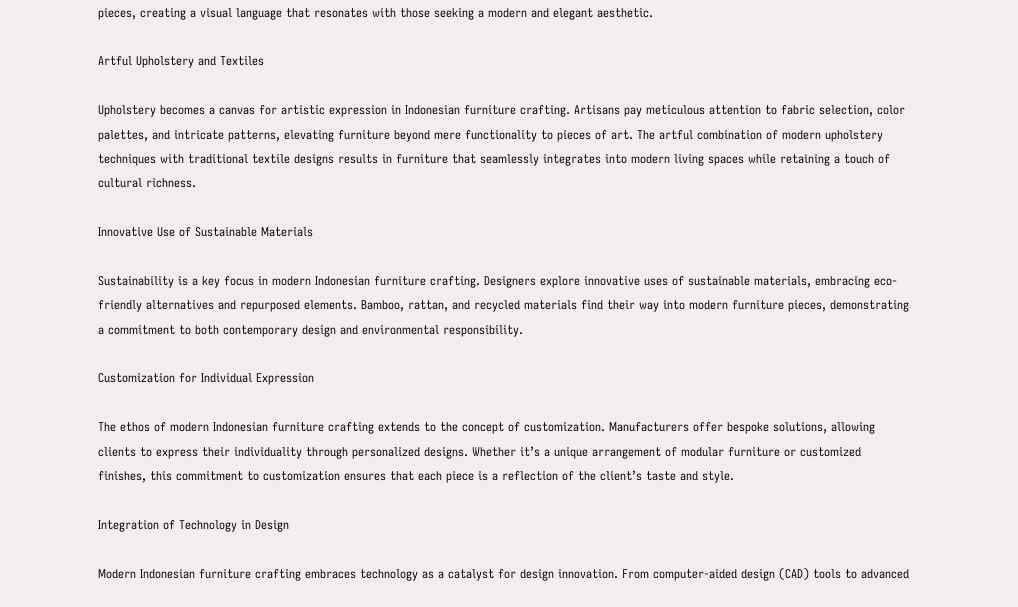pieces, creating a visual language that resonates with those seeking a modern and elegant aesthetic.

Artful Upholstery and Textiles

Upholstery becomes a canvas for artistic expression in Indonesian furniture crafting. Artisans pay meticulous attention to fabric selection, color palettes, and intricate patterns, elevating furniture beyond mere functionality to pieces of art. The artful combination of modern upholstery techniques with traditional textile designs results in furniture that seamlessly integrates into modern living spaces while retaining a touch of cultural richness.

Innovative Use of Sustainable Materials

Sustainability is a key focus in modern Indonesian furniture crafting. Designers explore innovative uses of sustainable materials, embracing eco-friendly alternatives and repurposed elements. Bamboo, rattan, and recycled materials find their way into modern furniture pieces, demonstrating a commitment to both contemporary design and environmental responsibility.

Customization for Individual Expression

The ethos of modern Indonesian furniture crafting extends to the concept of customization. Manufacturers offer bespoke solutions, allowing clients to express their individuality through personalized designs. Whether it’s a unique arrangement of modular furniture or customized finishes, this commitment to customization ensures that each piece is a reflection of the client’s taste and style.

Integration of Technology in Design

Modern Indonesian furniture crafting embraces technology as a catalyst for design innovation. From computer-aided design (CAD) tools to advanced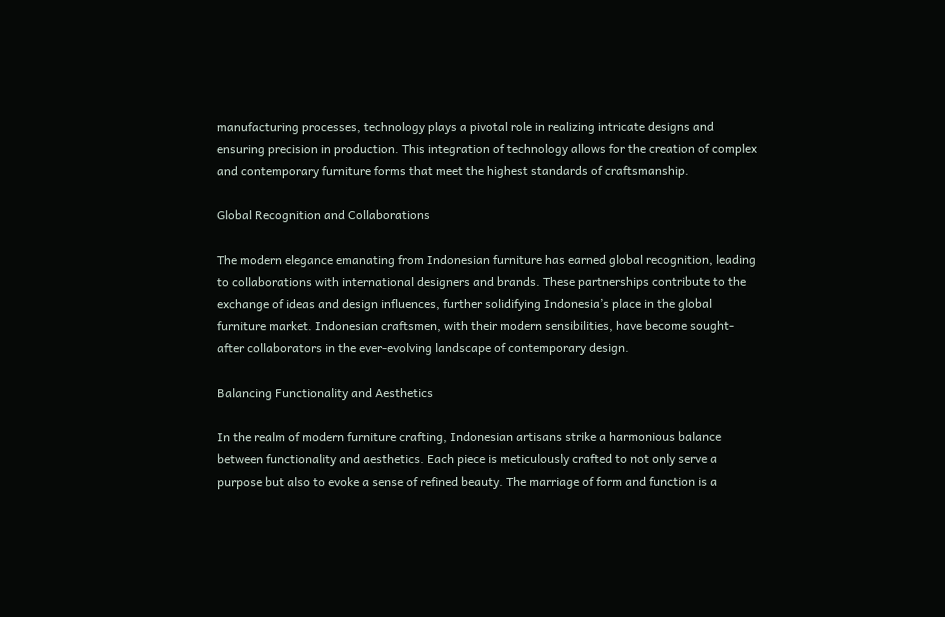manufacturing processes, technology plays a pivotal role in realizing intricate designs and ensuring precision in production. This integration of technology allows for the creation of complex and contemporary furniture forms that meet the highest standards of craftsmanship.

Global Recognition and Collaborations

The modern elegance emanating from Indonesian furniture has earned global recognition, leading to collaborations with international designers and brands. These partnerships contribute to the exchange of ideas and design influences, further solidifying Indonesia’s place in the global furniture market. Indonesian craftsmen, with their modern sensibilities, have become sought-after collaborators in the ever-evolving landscape of contemporary design.

Balancing Functionality and Aesthetics

In the realm of modern furniture crafting, Indonesian artisans strike a harmonious balance between functionality and aesthetics. Each piece is meticulously crafted to not only serve a purpose but also to evoke a sense of refined beauty. The marriage of form and function is a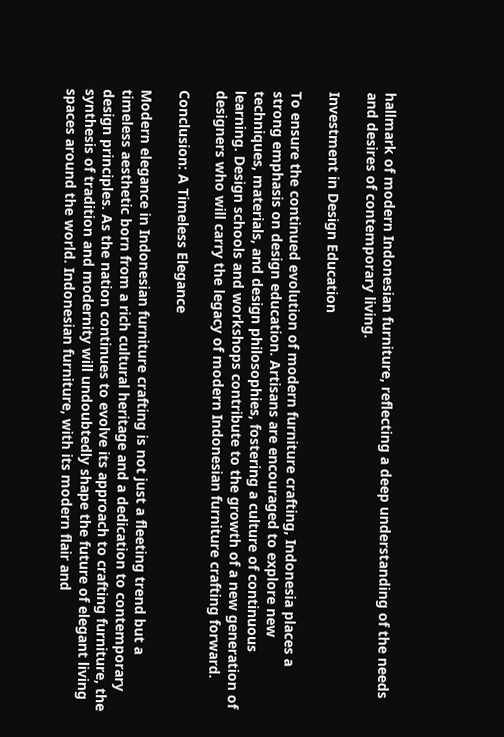hallmark of modern Indonesian furniture, reflecting a deep understanding of the needs and desires of contemporary living.

Investment in Design Education

To ensure the continued evolution of modern furniture crafting, Indonesia places a strong emphasis on design education. Artisans are encouraged to explore new techniques, materials, and design philosophies, fostering a culture of continuous learning. Design schools and workshops contribute to the growth of a new generation of designers who will carry the legacy of modern Indonesian furniture crafting forward.

Conclusion: A Timeless Elegance

Modern elegance in Indonesian furniture crafting is not just a fleeting trend but a timeless aesthetic born from a rich cultural heritage and a dedication to contemporary design principles. As the nation continues to evolve its approach to crafting furniture, the synthesis of tradition and modernity will undoubtedly shape the future of elegant living spaces around the world. Indonesian furniture, with its modern flair and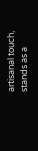artisanal touch, stands as a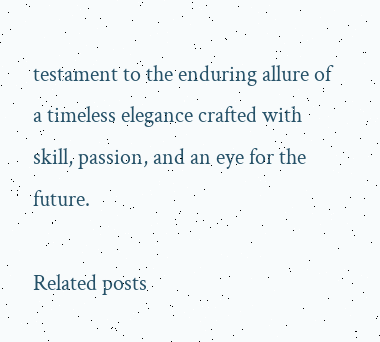testament to the enduring allure of a timeless elegance crafted with skill, passion, and an eye for the future.

Related posts